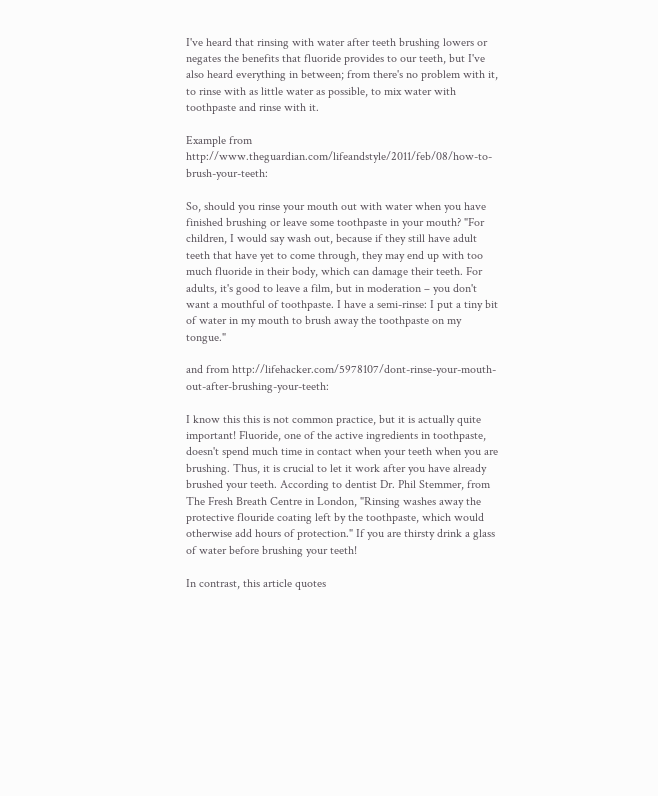I've heard that rinsing with water after teeth brushing lowers or negates the benefits that fluoride provides to our teeth, but I've also heard everything in between; from there's no problem with it, to rinse with as little water as possible, to mix water with toothpaste and rinse with it.

Example from http://www.theguardian.com/lifeandstyle/2011/feb/08/how-to-brush-your-teeth:

So, should you rinse your mouth out with water when you have finished brushing or leave some toothpaste in your mouth? "For children, I would say wash out, because if they still have adult teeth that have yet to come through, they may end up with too much fluoride in their body, which can damage their teeth. For adults, it's good to leave a film, but in moderation – you don't want a mouthful of toothpaste. I have a semi-rinse: I put a tiny bit of water in my mouth to brush away the toothpaste on my tongue."

and from http://lifehacker.com/5978107/dont-rinse-your-mouth-out-after-brushing-your-teeth:

I know this this is not common practice, but it is actually quite important! Fluoride, one of the active ingredients in toothpaste, doesn't spend much time in contact when your teeth when you are brushing. Thus, it is crucial to let it work after you have already brushed your teeth. According to dentist Dr. Phil Stemmer, from The Fresh Breath Centre in London, "Rinsing washes away the protective flouride coating left by the toothpaste, which would otherwise add hours of protection." If you are thirsty drink a glass of water before brushing your teeth!

In contrast, this article quotes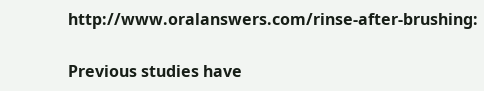http://www.oralanswers.com/rinse-after-brushing:

Previous studies have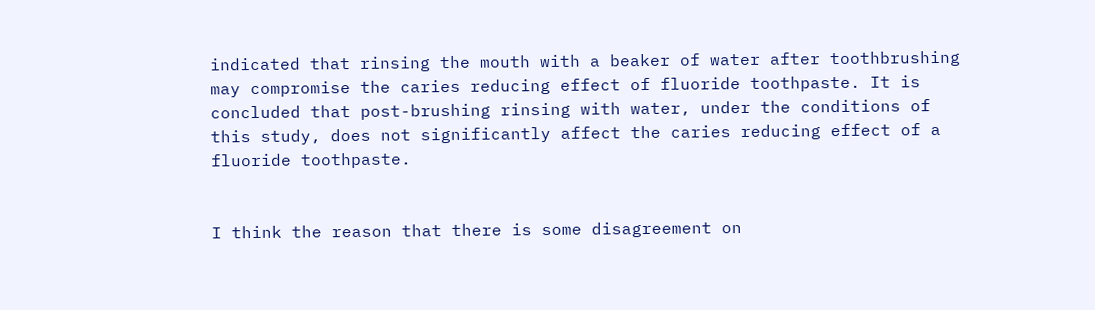indicated that rinsing the mouth with a beaker of water after toothbrushing may compromise the caries reducing effect of fluoride toothpaste. It is concluded that post-brushing rinsing with water, under the conditions of this study, does not significantly affect the caries reducing effect of a fluoride toothpaste.


I think the reason that there is some disagreement on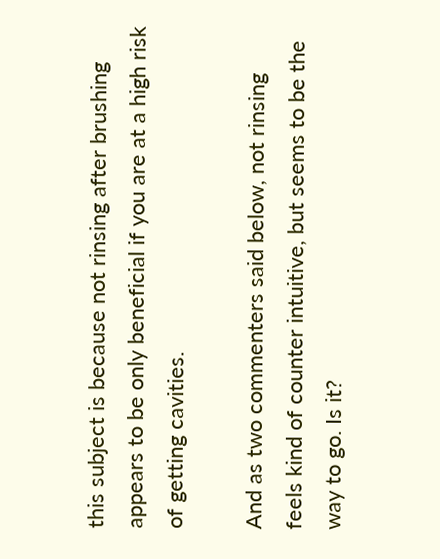this subject is because not rinsing after brushing appears to be only beneficial if you are at a high risk of getting cavities.

And as two commenters said below, not rinsing feels kind of counter intuitive, but seems to be the way to go. Is it?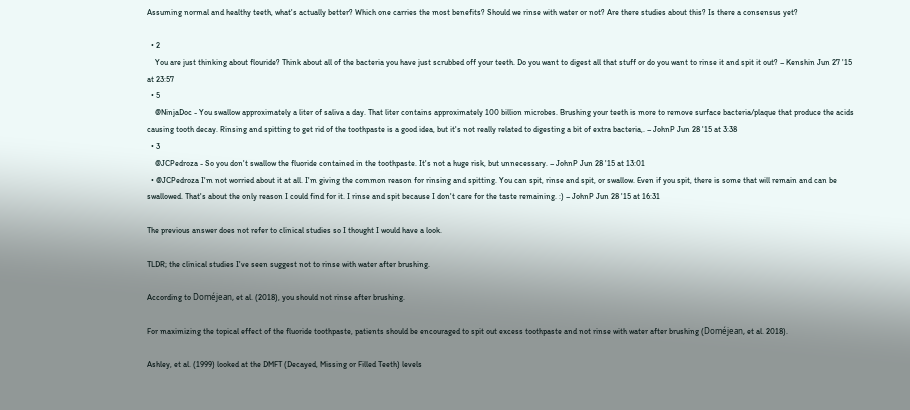Assuming normal and healthy teeth, what's actually better? Which one carries the most benefits? Should we rinse with water or not? Are there studies about this? Is there a consensus yet?

  • 2
    You are just thinking about flouride? Think about all of the bacteria you have just scrubbed off your teeth. Do you want to digest all that stuff or do you want to rinse it and spit it out? – Kenshin Jun 27 '15 at 23:57
  • 5
    @NinjaDoc - You swallow approximately a liter of saliva a day. That liter contains approximately 100 billion microbes. Brushing your teeth is more to remove surface bacteria/plaque that produce the acids causing tooth decay. Rinsing and spitting to get rid of the toothpaste is a good idea, but it's not really related to digesting a bit of extra bacteria,. – JohnP Jun 28 '15 at 3:38
  • 3
    @JCPedroza - So you don't swallow the fluoride contained in the toothpaste. It's not a huge risk, but unnecessary. – JohnP Jun 28 '15 at 13:01
  • @JCPedroza I'm not worried about it at all. I'm giving the common reason for rinsing and spitting. You can spit, rinse and spit, or swallow. Even if you spit, there is some that will remain and can be swallowed. That's about the only reason I could find for it. I rinse and spit because I don't care for the taste remaining. :) – JohnP Jun 28 '15 at 16:31

The previous answer does not refer to clinical studies so I thought I would have a look.

TLDR; the clinical studies I've seen suggest not to rinse with water after brushing.

According to Doméjean, et al. (2018), you should not rinse after brushing.

For maximizing the topical effect of the fluoride toothpaste, patients should be encouraged to spit out excess toothpaste and not rinse with water after brushing (Doméjean, et al. 2018).

Ashley, et al. (1999) looked at the DMFT (Decayed, Missing or Filled Teeth) levels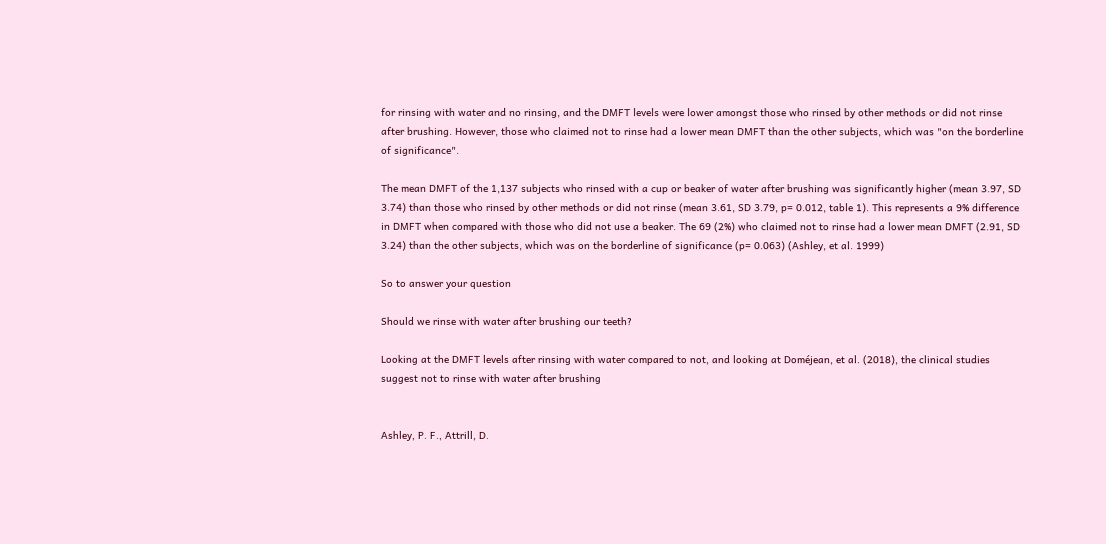for rinsing with water and no rinsing, and the DMFT levels were lower amongst those who rinsed by other methods or did not rinse after brushing. However, those who claimed not to rinse had a lower mean DMFT than the other subjects, which was "on the borderline of significance".

The mean DMFT of the 1,137 subjects who rinsed with a cup or beaker of water after brushing was significantly higher (mean 3.97, SD 3.74) than those who rinsed by other methods or did not rinse (mean 3.61, SD 3.79, p= 0.012, table 1). This represents a 9% difference in DMFT when compared with those who did not use a beaker. The 69 (2%) who claimed not to rinse had a lower mean DMFT (2.91, SD 3.24) than the other subjects, which was on the borderline of significance (p= 0.063) (Ashley, et al. 1999)

So to answer your question

Should we rinse with water after brushing our teeth?

Looking at the DMFT levels after rinsing with water compared to not, and looking at Doméjean, et al. (2018), the clinical studies suggest not to rinse with water after brushing


Ashley, P. F., Attrill, D.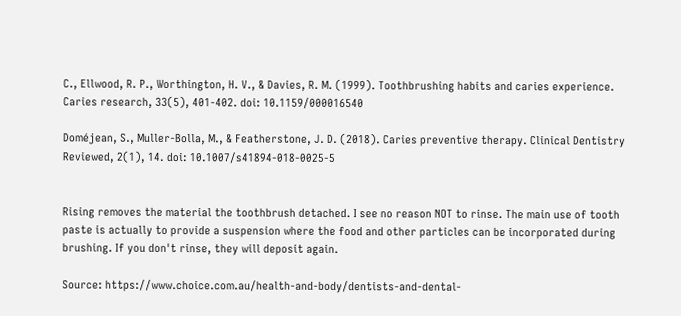C., Ellwood, R. P., Worthington, H. V., & Davies, R. M. (1999). Toothbrushing habits and caries experience. Caries research, 33(5), 401-402. doi: 10.1159/000016540

Doméjean, S., Muller-Bolla, M., & Featherstone, J. D. (2018). Caries preventive therapy. Clinical Dentistry Reviewed, 2(1), 14. doi: 10.1007/s41894-018-0025-5


Rising removes the material the toothbrush detached. I see no reason NOT to rinse. The main use of tooth paste is actually to provide a suspension where the food and other particles can be incorporated during brushing. If you don't rinse, they will deposit again.

Source: https://www.choice.com.au/health-and-body/dentists-and-dental-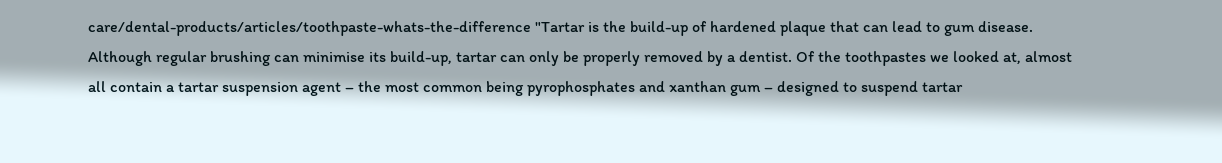care/dental-products/articles/toothpaste-whats-the-difference "Tartar is the build-up of hardened plaque that can lead to gum disease. Although regular brushing can minimise its build-up, tartar can only be properly removed by a dentist. Of the toothpastes we looked at, almost all contain a tartar suspension agent – the most common being pyrophosphates and xanthan gum – designed to suspend tartar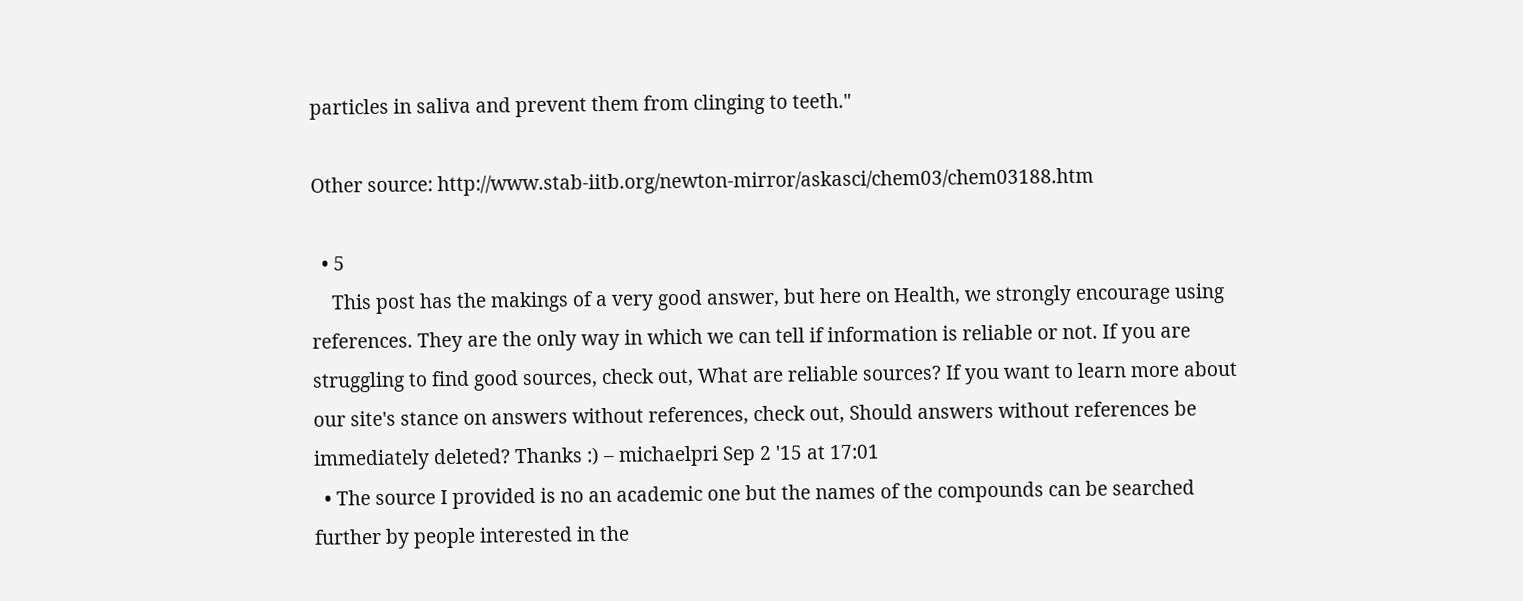particles in saliva and prevent them from clinging to teeth."

Other source: http://www.stab-iitb.org/newton-mirror/askasci/chem03/chem03188.htm

  • 5
    This post has the makings of a very good answer, but here on Health, we strongly encourage using references. They are the only way in which we can tell if information is reliable or not. If you are struggling to find good sources, check out, What are reliable sources? If you want to learn more about our site's stance on answers without references, check out, Should answers without references be immediately deleted? Thanks :) – michaelpri Sep 2 '15 at 17:01
  • The source I provided is no an academic one but the names of the compounds can be searched further by people interested in the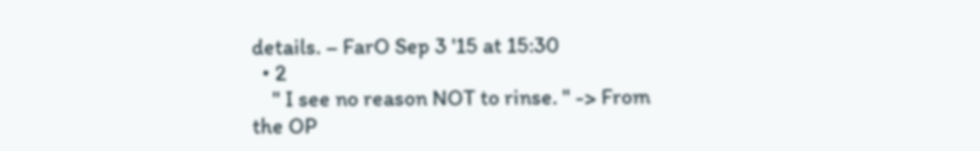details. – FarO Sep 3 '15 at 15:30
  • 2
    " I see no reason NOT to rinse. " -> From the OP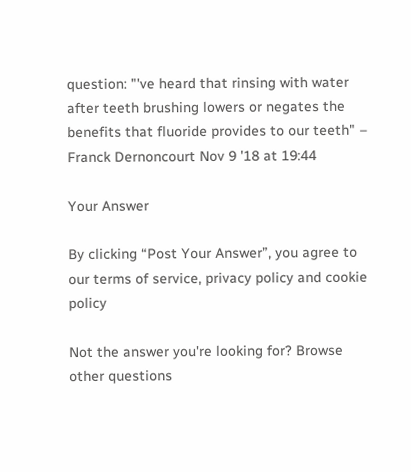question: "'ve heard that rinsing with water after teeth brushing lowers or negates the benefits that fluoride provides to our teeth" – Franck Dernoncourt Nov 9 '18 at 19:44

Your Answer

By clicking “Post Your Answer”, you agree to our terms of service, privacy policy and cookie policy

Not the answer you're looking for? Browse other questions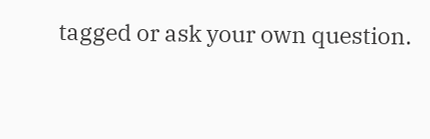tagged or ask your own question.